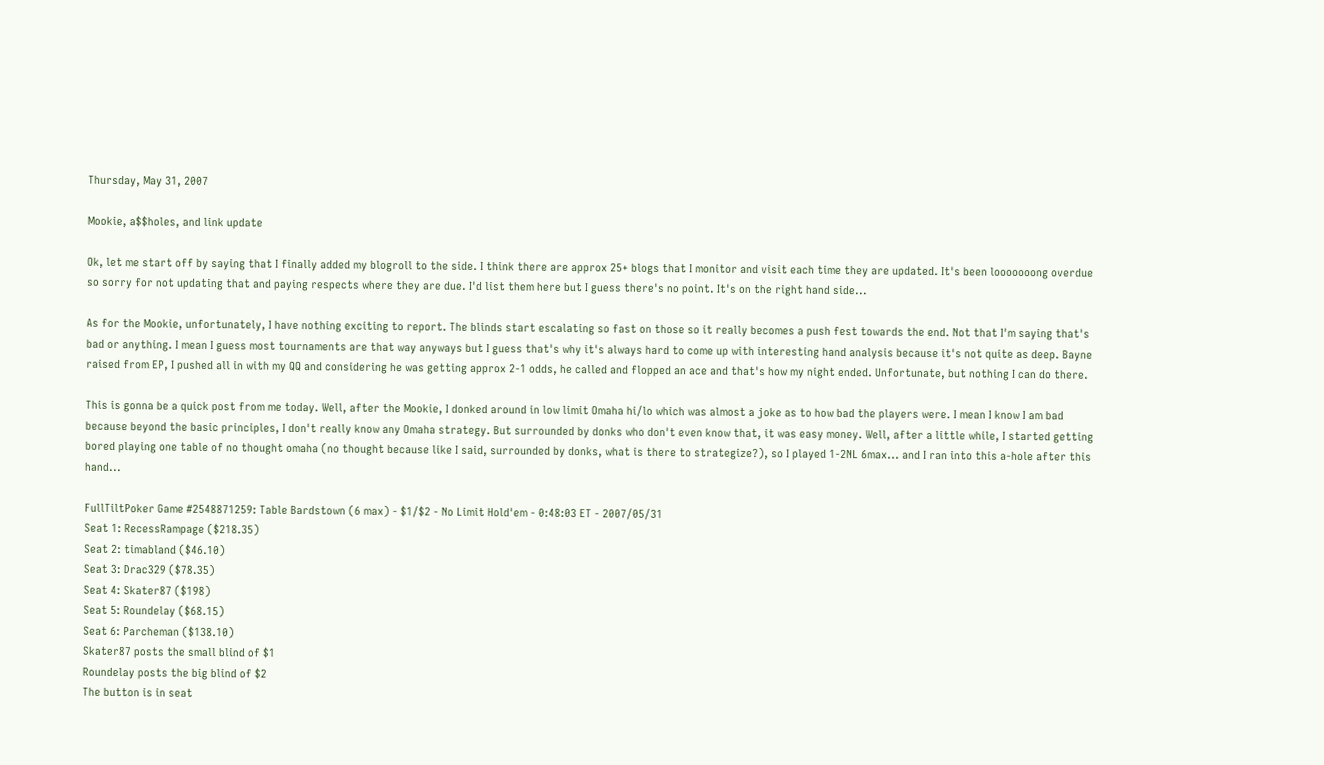Thursday, May 31, 2007

Mookie, a$$holes, and link update

Ok, let me start off by saying that I finally added my blogroll to the side. I think there are approx 25+ blogs that I monitor and visit each time they are updated. It's been looooooong overdue so sorry for not updating that and paying respects where they are due. I'd list them here but I guess there's no point. It's on the right hand side...

As for the Mookie, unfortunately, I have nothing exciting to report. The blinds start escalating so fast on those so it really becomes a push fest towards the end. Not that I'm saying that's bad or anything. I mean I guess most tournaments are that way anyways but I guess that's why it's always hard to come up with interesting hand analysis because it's not quite as deep. Bayne raised from EP, I pushed all in with my QQ and considering he was getting approx 2-1 odds, he called and flopped an ace and that's how my night ended. Unfortunate, but nothing I can do there.

This is gonna be a quick post from me today. Well, after the Mookie, I donked around in low limit Omaha hi/lo which was almost a joke as to how bad the players were. I mean I know I am bad because beyond the basic principles, I don't really know any Omaha strategy. But surrounded by donks who don't even know that, it was easy money. Well, after a little while, I started getting bored playing one table of no thought omaha (no thought because like I said, surrounded by donks, what is there to strategize?), so I played 1-2NL 6max... and I ran into this a-hole after this hand...

FullTiltPoker Game #2548871259: Table Bardstown (6 max) - $1/$2 - No Limit Hold'em - 0:48:03 ET - 2007/05/31
Seat 1: RecessRampage ($218.35)
Seat 2: timabland ($46.10)
Seat 3: Drac329 ($78.35)
Seat 4: Skater87 ($198)
Seat 5: Roundelay ($68.15)
Seat 6: Parcheman ($138.10)
Skater87 posts the small blind of $1
Roundelay posts the big blind of $2
The button is in seat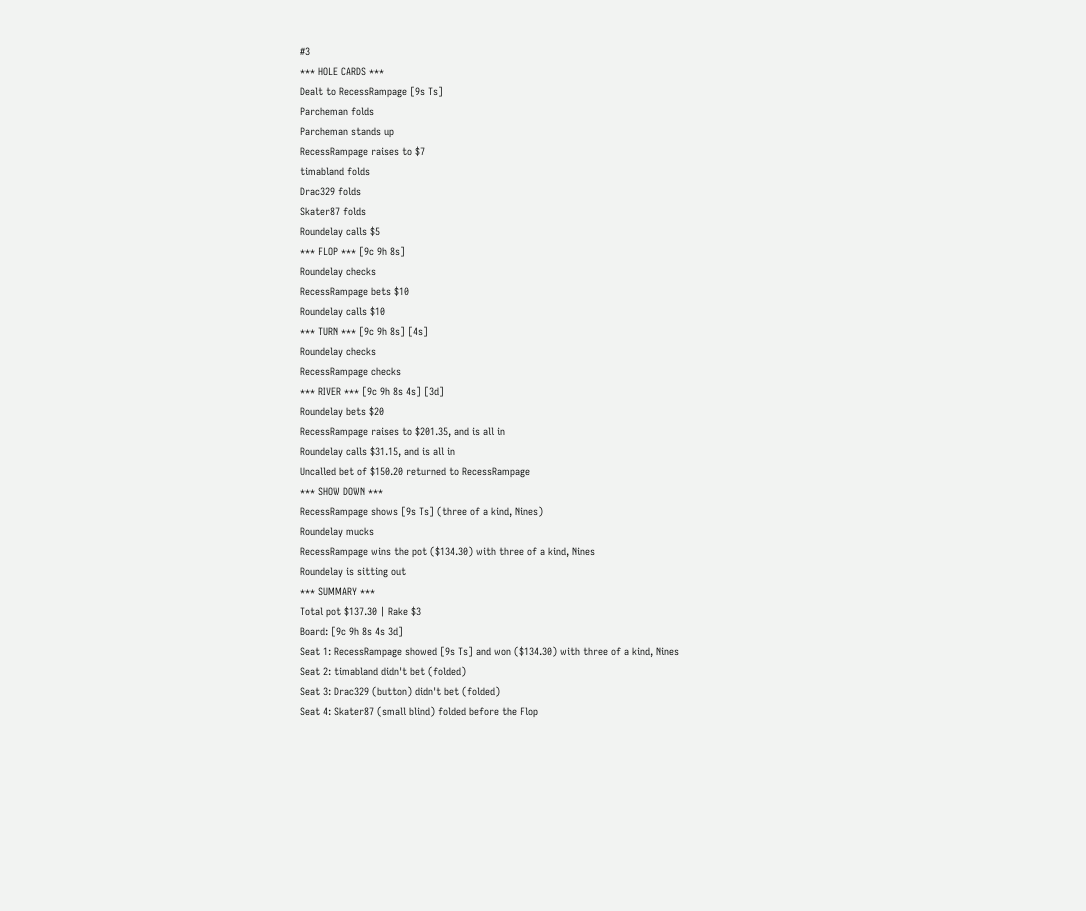#3
*** HOLE CARDS ***
Dealt to RecessRampage [9s Ts]
Parcheman folds
Parcheman stands up
RecessRampage raises to $7
timabland folds
Drac329 folds
Skater87 folds
Roundelay calls $5
*** FLOP *** [9c 9h 8s]
Roundelay checks
RecessRampage bets $10
Roundelay calls $10
*** TURN *** [9c 9h 8s] [4s]
Roundelay checks
RecessRampage checks
*** RIVER *** [9c 9h 8s 4s] [3d]
Roundelay bets $20
RecessRampage raises to $201.35, and is all in
Roundelay calls $31.15, and is all in
Uncalled bet of $150.20 returned to RecessRampage
*** SHOW DOWN ***
RecessRampage shows [9s Ts] (three of a kind, Nines)
Roundelay mucks
RecessRampage wins the pot ($134.30) with three of a kind, Nines
Roundelay is sitting out
*** SUMMARY ***
Total pot $137.30 | Rake $3
Board: [9c 9h 8s 4s 3d]
Seat 1: RecessRampage showed [9s Ts] and won ($134.30) with three of a kind, Nines
Seat 2: timabland didn't bet (folded)
Seat 3: Drac329 (button) didn't bet (folded)
Seat 4: Skater87 (small blind) folded before the Flop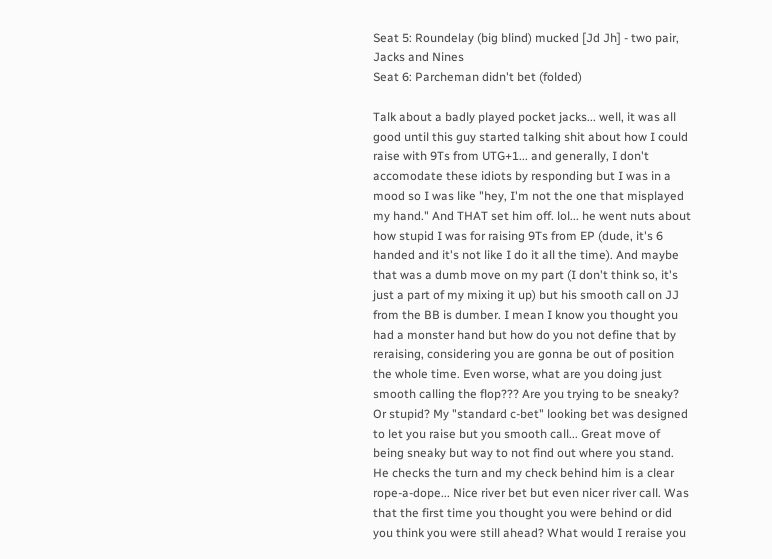Seat 5: Roundelay (big blind) mucked [Jd Jh] - two pair, Jacks and Nines
Seat 6: Parcheman didn't bet (folded)

Talk about a badly played pocket jacks... well, it was all good until this guy started talking shit about how I could raise with 9Ts from UTG+1... and generally, I don't accomodate these idiots by responding but I was in a mood so I was like "hey, I'm not the one that misplayed my hand." And THAT set him off. lol... he went nuts about how stupid I was for raising 9Ts from EP (dude, it's 6 handed and it's not like I do it all the time). And maybe that was a dumb move on my part (I don't think so, it's just a part of my mixing it up) but his smooth call on JJ from the BB is dumber. I mean I know you thought you had a monster hand but how do you not define that by reraising, considering you are gonna be out of position the whole time. Even worse, what are you doing just smooth calling the flop??? Are you trying to be sneaky? Or stupid? My "standard c-bet" looking bet was designed to let you raise but you smooth call... Great move of being sneaky but way to not find out where you stand. He checks the turn and my check behind him is a clear rope-a-dope... Nice river bet but even nicer river call. Was that the first time you thought you were behind or did you think you were still ahead? What would I reraise you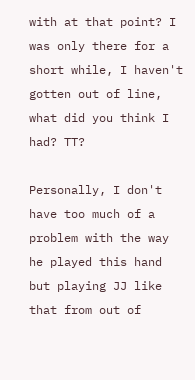with at that point? I was only there for a short while, I haven't gotten out of line, what did you think I had? TT?

Personally, I don't have too much of a problem with the way he played this hand but playing JJ like that from out of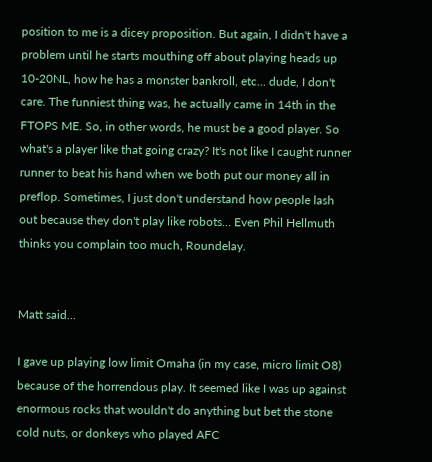position to me is a dicey proposition. But again, I didn't have a problem until he starts mouthing off about playing heads up 10-20NL, how he has a monster bankroll, etc... dude, I don't care. The funniest thing was, he actually came in 14th in the FTOPS ME. So, in other words, he must be a good player. So what's a player like that going crazy? It's not like I caught runner runner to beat his hand when we both put our money all in preflop. Sometimes, I just don't understand how people lash out because they don't play like robots... Even Phil Hellmuth thinks you complain too much, Roundelay.


Matt said...

I gave up playing low limit Omaha (in my case, micro limit O8) because of the horrendous play. It seemed like I was up against enormous rocks that wouldn't do anything but bet the stone cold nuts, or donkeys who played AFC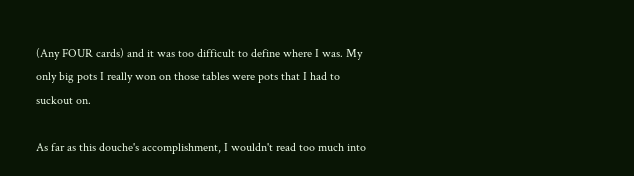(Any FOUR cards) and it was too difficult to define where I was. My only big pots I really won on those tables were pots that I had to suckout on.

As far as this douche's accomplishment, I wouldn't read too much into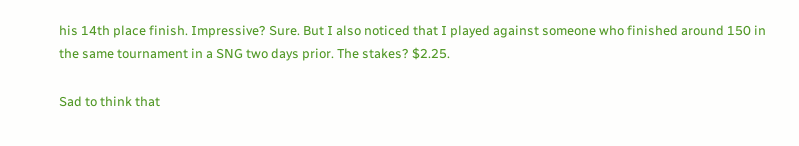his 14th place finish. Impressive? Sure. But I also noticed that I played against someone who finished around 150 in the same tournament in a SNG two days prior. The stakes? $2.25.

Sad to think that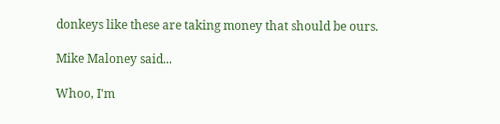donkeys like these are taking money that should be ours.

Mike Maloney said...

Whoo, I'm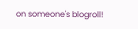on someone's blogroll!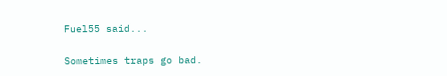Fuel55 said...

Sometimes traps go bad.